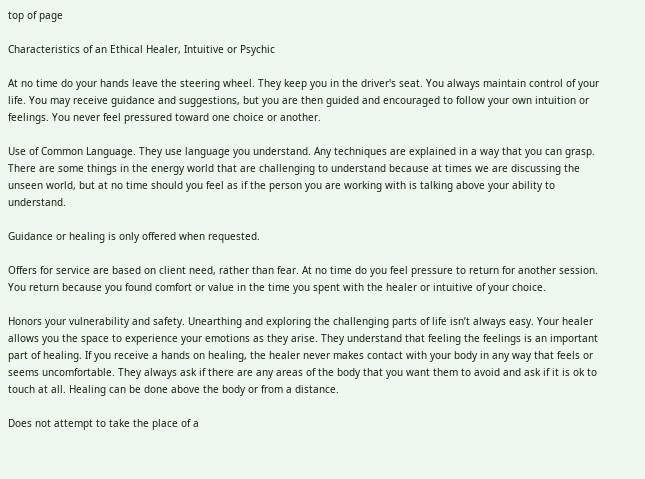top of page

Characteristics of an Ethical Healer, Intuitive or Psychic

At no time do your hands leave the steering wheel. They keep you in the driver's seat. You always maintain control of your life. You may receive guidance and suggestions, but you are then guided and encouraged to follow your own intuition or feelings. You never feel pressured toward one choice or another.

Use of Common Language. They use language you understand. Any techniques are explained in a way that you can grasp. There are some things in the energy world that are challenging to understand because at times we are discussing the unseen world, but at no time should you feel as if the person you are working with is talking above your ability to understand.

Guidance or healing is only offered when requested.

Offers for service are based on client need, rather than fear. At no time do you feel pressure to return for another session. You return because you found comfort or value in the time you spent with the healer or intuitive of your choice.

Honors your vulnerability and safety. Unearthing and exploring the challenging parts of life isn’t always easy. Your healer allows you the space to experience your emotions as they arise. They understand that feeling the feelings is an important part of healing. If you receive a hands on healing, the healer never makes contact with your body in any way that feels or seems uncomfortable. They always ask if there are any areas of the body that you want them to avoid and ask if it is ok to touch at all. Healing can be done above the body or from a distance.

Does not attempt to take the place of a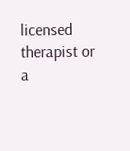licensed therapist or a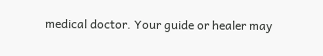medical doctor. Your guide or healer may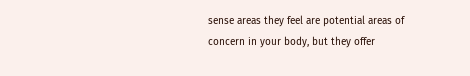sense areas they feel are potential areas of concern in your body, but they offer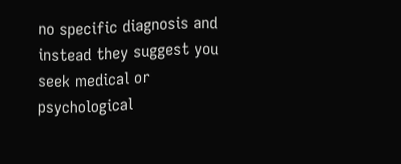no specific diagnosis and instead they suggest you seek medical or psychological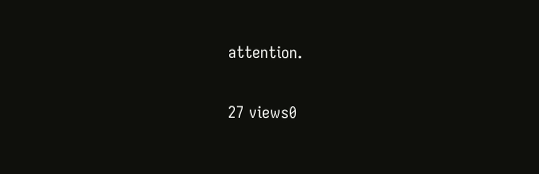attention.

27 views0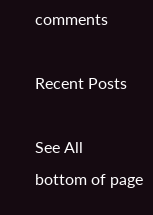comments

Recent Posts

See All
bottom of page